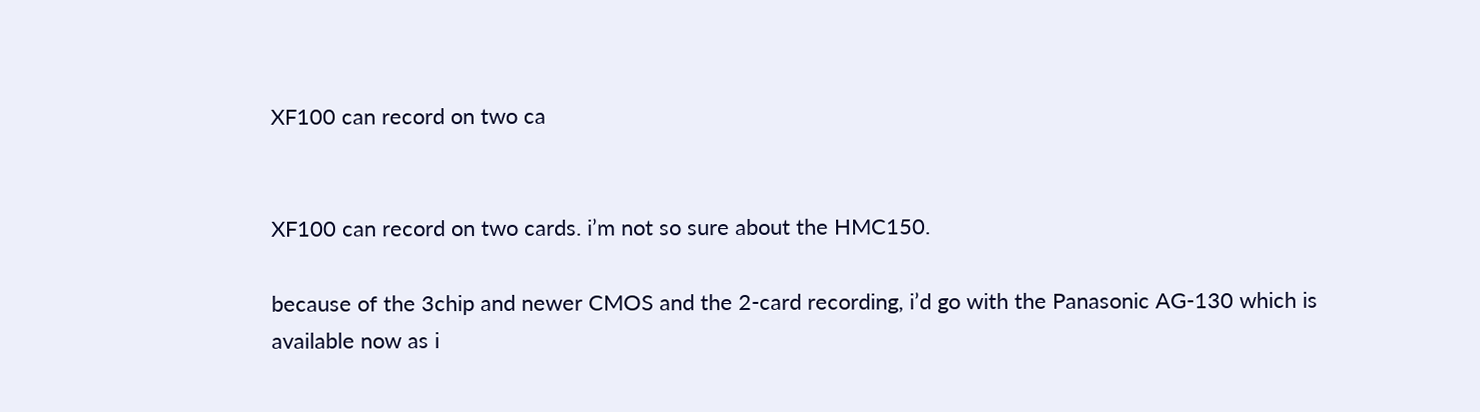XF100 can record on two ca


XF100 can record on two cards. i’m not so sure about the HMC150.

because of the 3chip and newer CMOS and the 2-card recording, i’d go with the Panasonic AG-130 which is available now as i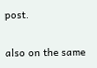post.

also on the same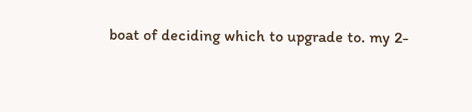boat of deciding which to upgrade to. my 2-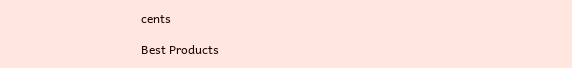cents

Best Products